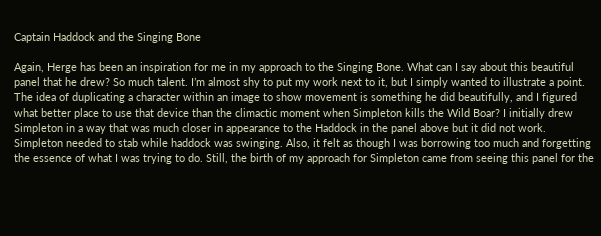Captain Haddock and the Singing Bone

Again, Herge has been an inspiration for me in my approach to the Singing Bone. What can I say about this beautiful panel that he drew? So much talent. I’m almost shy to put my work next to it, but I simply wanted to illustrate a point. The idea of duplicating a character within an image to show movement is something he did beautifully, and I figured what better place to use that device than the climactic moment when Simpleton kills the Wild Boar? I initially drew Simpleton in a way that was much closer in appearance to the Haddock in the panel above but it did not work. Simpleton needed to stab while haddock was swinging. Also, it felt as though I was borrowing too much and forgetting the essence of what I was trying to do. Still, the birth of my approach for Simpleton came from seeing this panel for the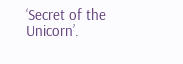‘Secret of the Unicorn’.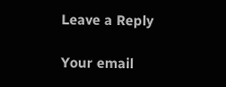Leave a Reply

Your email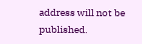address will not be published.